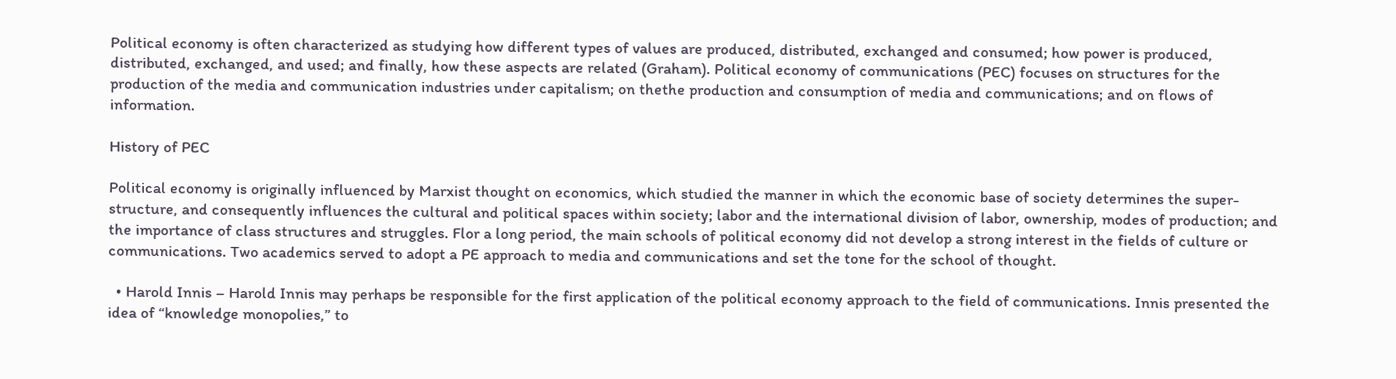Political economy is often characterized as studying how different types of values are produced, distributed, exchanged and consumed; how power is produced, distributed, exchanged, and used; and finally, how these aspects are related (Graham). Political economy of communications (PEC) focuses on structures for the production of the media and communication industries under capitalism; on thethe production and consumption of media and communications; and on flows of information.

History of PEC

Political economy is originally influenced by Marxist thought on economics, which studied the manner in which the economic base of society determines the super-structure, and consequently influences the cultural and political spaces within society; labor and the international division of labor, ownership, modes of production; and the importance of class structures and struggles. Flor a long period, the main schools of political economy did not develop a strong interest in the fields of culture or communications. Two academics served to adopt a PE approach to media and communications and set the tone for the school of thought.

  • Harold Innis – Harold Innis may perhaps be responsible for the first application of the political economy approach to the field of communications. Innis presented the idea of “knowledge monopolies,” to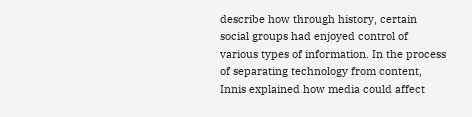describe how through history, certain social groups had enjoyed control of various types of information. In the process of separating technology from content, Innis explained how media could affect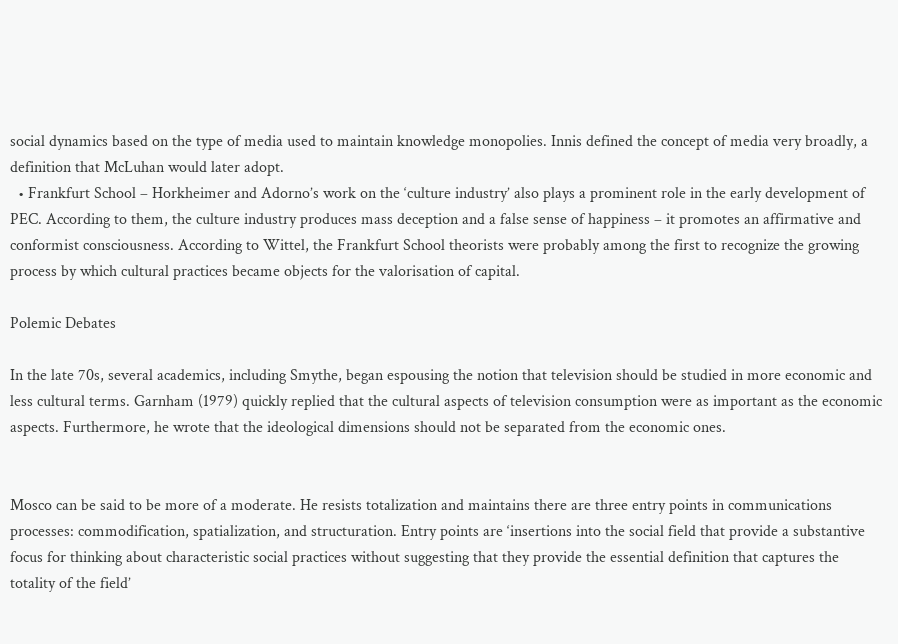social dynamics based on the type of media used to maintain knowledge monopolies. Innis defined the concept of media very broadly, a definition that McLuhan would later adopt.
  • Frankfurt School – Horkheimer and Adorno’s work on the ‘culture industry’ also plays a prominent role in the early development of PEC. According to them, the culture industry produces mass deception and a false sense of happiness – it promotes an affirmative and conformist consciousness. According to Wittel, the Frankfurt School theorists were probably among the first to recognize the growing process by which cultural practices became objects for the valorisation of capital.

Polemic Debates

In the late 70s, several academics, including Smythe, began espousing the notion that television should be studied in more economic and less cultural terms. Garnham (1979) quickly replied that the cultural aspects of television consumption were as important as the economic aspects. Furthermore, he wrote that the ideological dimensions should not be separated from the economic ones.


Mosco can be said to be more of a moderate. He resists totalization and maintains there are three entry points in communications processes: commodification, spatialization, and structuration. Entry points are ‘insertions into the social field that provide a substantive focus for thinking about characteristic social practices without suggesting that they provide the essential definition that captures the totality of the field’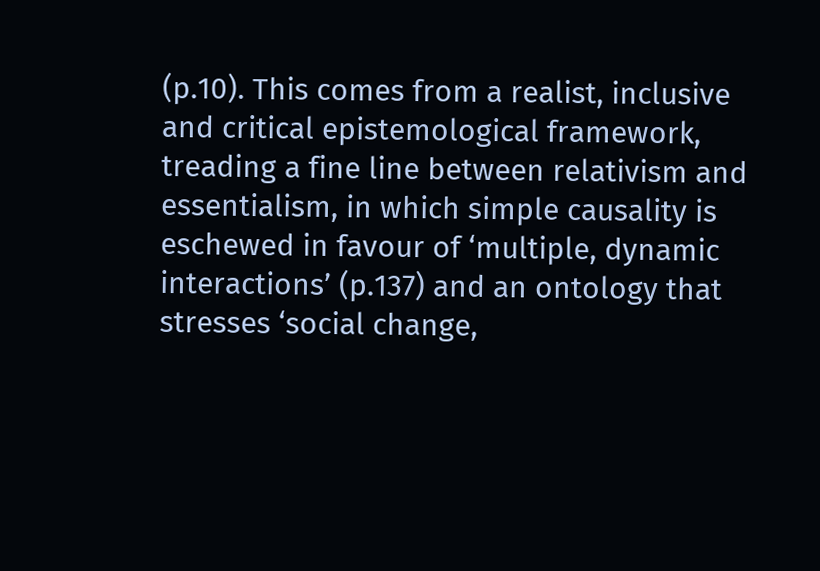(p.10). This comes from a realist, inclusive and critical epistemological framework, treading a fine line between relativism and essentialism, in which simple causality is eschewed in favour of ‘multiple, dynamic interactions’ (p.137) and an ontology that stresses ‘social change,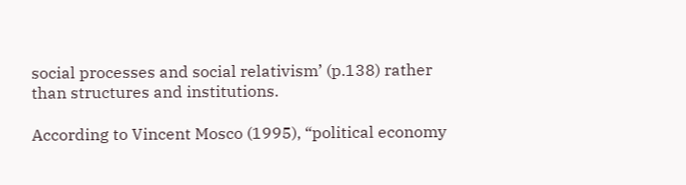social processes and social relativism’ (p.138) rather than structures and institutions.

According to Vincent Mosco (1995), “political economy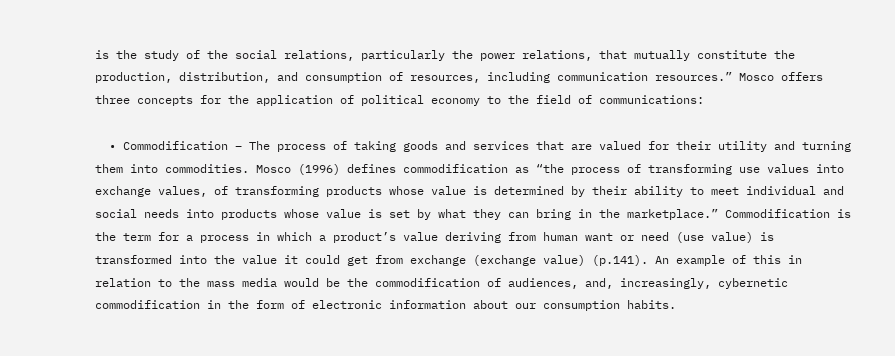is the study of the social relations, particularly the power relations, that mutually constitute the production, distribution, and consumption of resources, including communication resources.” Mosco offers three concepts for the application of political economy to the field of communications:

  • Commodification – The process of taking goods and services that are valued for their utility and turning them into commodities. Mosco (1996) defines commodification as “the process of transforming use values into exchange values, of transforming products whose value is determined by their ability to meet individual and social needs into products whose value is set by what they can bring in the marketplace.” Commodification is the term for a process in which a product’s value deriving from human want or need (use value) is transformed into the value it could get from exchange (exchange value) (p.141). An example of this in relation to the mass media would be the commodification of audiences, and, increasingly, cybernetic commodification in the form of electronic information about our consumption habits.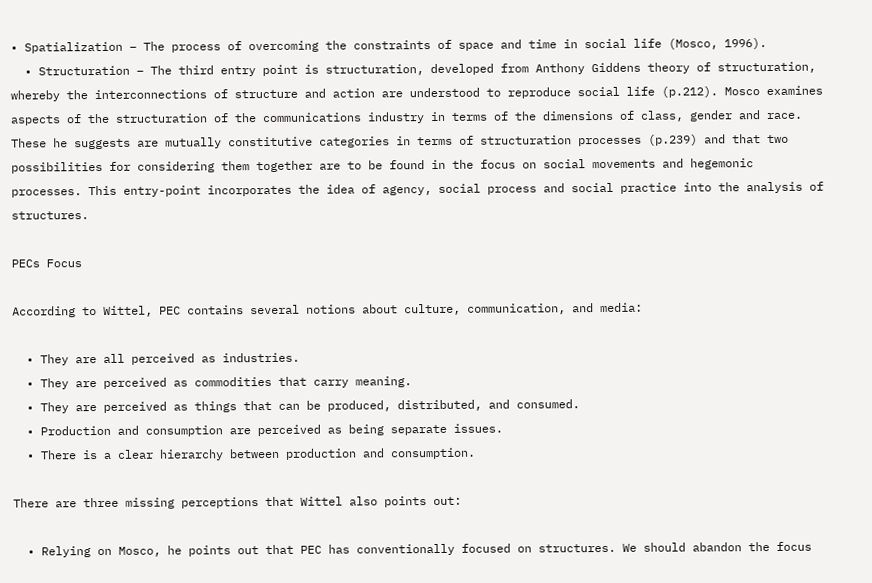• Spatialization – The process of overcoming the constraints of space and time in social life (Mosco, 1996).
  • Structuration – The third entry point is structuration, developed from Anthony Giddens theory of structuration, whereby the interconnections of structure and action are understood to reproduce social life (p.212). Mosco examines aspects of the structuration of the communications industry in terms of the dimensions of class, gender and race. These he suggests are mutually constitutive categories in terms of structuration processes (p.239) and that two possibilities for considering them together are to be found in the focus on social movements and hegemonic processes. This entry-point incorporates the idea of agency, social process and social practice into the analysis of structures.

PECs Focus

According to Wittel, PEC contains several notions about culture, communication, and media:

  • They are all perceived as industries.
  • They are perceived as commodities that carry meaning.
  • They are perceived as things that can be produced, distributed, and consumed.
  • Production and consumption are perceived as being separate issues.
  • There is a clear hierarchy between production and consumption.

There are three missing perceptions that Wittel also points out:

  • Relying on Mosco, he points out that PEC has conventionally focused on structures. We should abandon the focus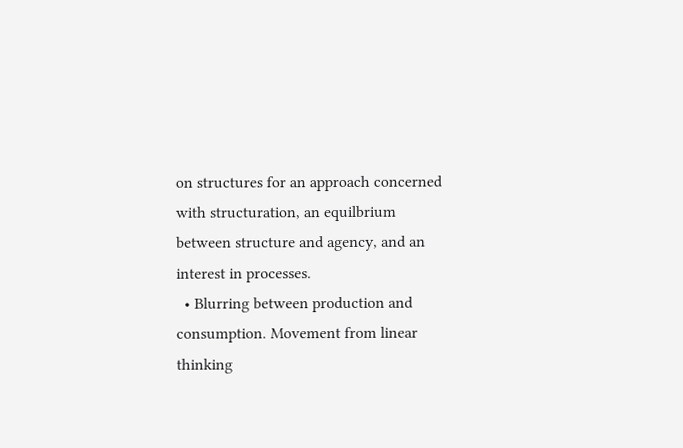on structures for an approach concerned with structuration, an equilbrium between structure and agency, and an interest in processes.
  • Blurring between production and consumption. Movement from linear thinking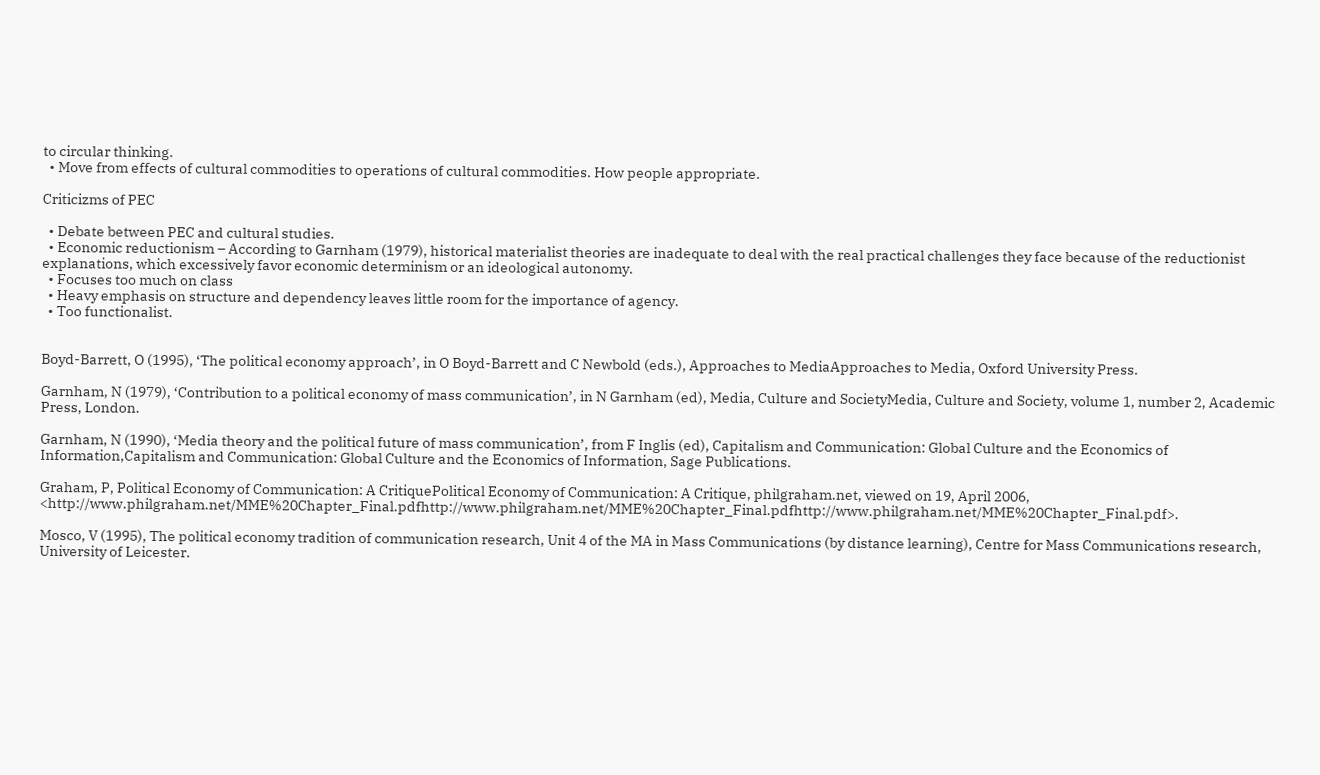to circular thinking.
  • Move from effects of cultural commodities to operations of cultural commodities. How people appropriate.

Criticizms of PEC

  • Debate between PEC and cultural studies.
  • Economic reductionism – According to Garnham (1979), historical materialist theories are inadequate to deal with the real practical challenges they face because of the reductionist explanations, which excessively favor economic determinism or an ideological autonomy.
  • Focuses too much on class
  • Heavy emphasis on structure and dependency leaves little room for the importance of agency.
  • Too functionalist.


Boyd-Barrett, O (1995), ‘The political economy approach’, in O Boyd-Barrett and C Newbold (eds.), Approaches to MediaApproaches to Media, Oxford University Press.

Garnham, N (1979), ‘Contribution to a political economy of mass communication’, in N Garnham (ed), Media, Culture and SocietyMedia, Culture and Society, volume 1, number 2, Academic Press, London.

Garnham, N (1990), ‘Media theory and the political future of mass communication’, from F Inglis (ed), Capitalism and Communication: Global Culture and the Economics of Information,Capitalism and Communication: Global Culture and the Economics of Information, Sage Publications.

Graham, P, Political Economy of Communication: A CritiquePolitical Economy of Communication: A Critique, philgraham.net, viewed on 19, April 2006, <http://www.philgraham.net/MME%20Chapter_Final.pdfhttp://www.philgraham.net/MME%20Chapter_Final.pdfhttp://www.philgraham.net/MME%20Chapter_Final.pdf>.

Mosco, V (1995), The political economy tradition of communication research, Unit 4 of the MA in Mass Communications (by distance learning), Centre for Mass Communications research, University of Leicester.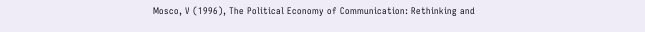Mosco, V (1996), The Political Economy of Communication: Rethinking and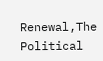Renewal,The Political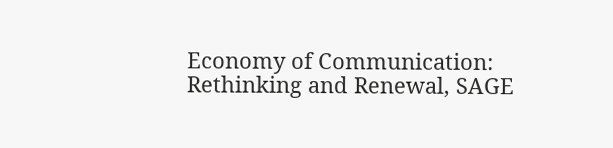Economy of Communication: Rethinking and Renewal, SAGE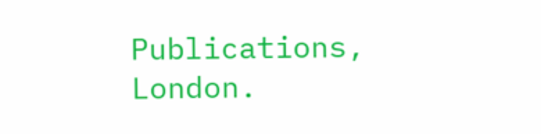Publications, London.